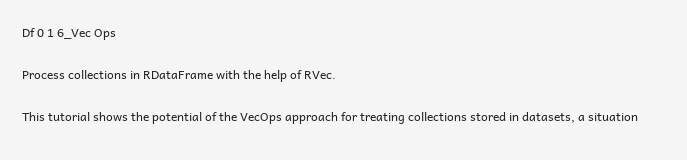Df 0 1 6_Vec Ops

Process collections in RDataFrame with the help of RVec.

This tutorial shows the potential of the VecOps approach for treating collections stored in datasets, a situation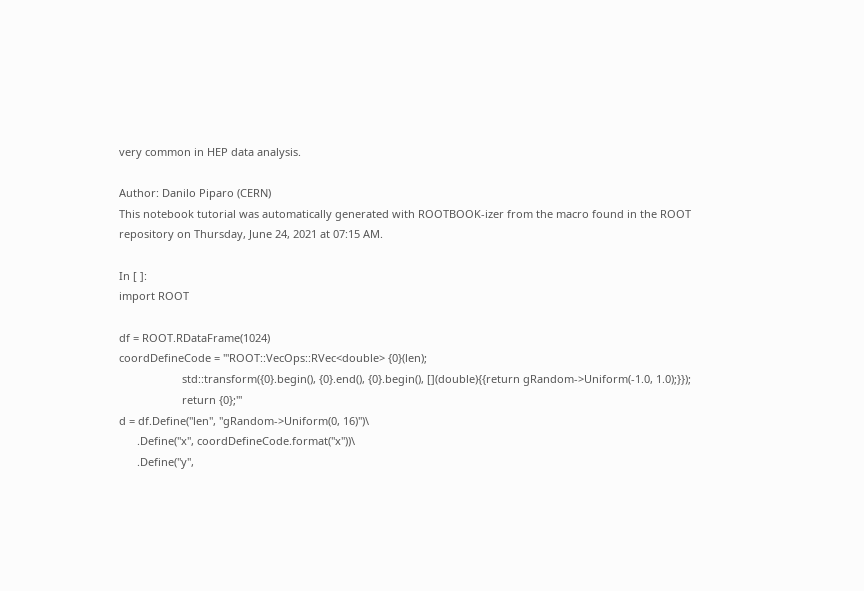very common in HEP data analysis.

Author: Danilo Piparo (CERN)
This notebook tutorial was automatically generated with ROOTBOOK-izer from the macro found in the ROOT repository on Thursday, June 24, 2021 at 07:15 AM.

In [ ]:
import ROOT

df = ROOT.RDataFrame(1024)
coordDefineCode = '''ROOT::VecOps::RVec<double> {0}(len);
                     std::transform({0}.begin(), {0}.end(), {0}.begin(), [](double){{return gRandom->Uniform(-1.0, 1.0);}});
                     return {0};'''
d = df.Define("len", "gRandom->Uniform(0, 16)")\
      .Define("x", coordDefineCode.format("x"))\
      .Define("y",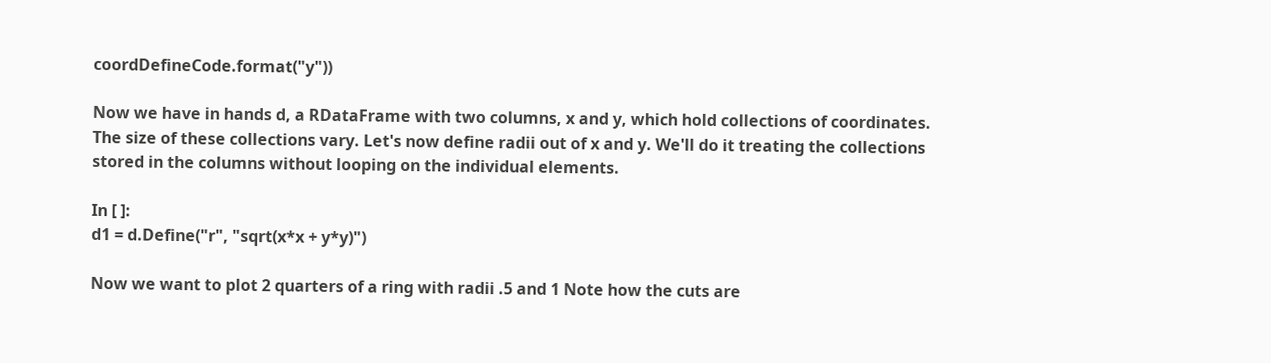coordDefineCode.format("y"))

Now we have in hands d, a RDataFrame with two columns, x and y, which hold collections of coordinates. The size of these collections vary. Let's now define radii out of x and y. We'll do it treating the collections stored in the columns without looping on the individual elements.

In [ ]:
d1 = d.Define("r", "sqrt(x*x + y*y)")

Now we want to plot 2 quarters of a ring with radii .5 and 1 Note how the cuts are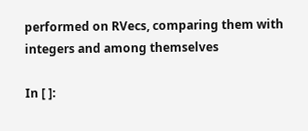performed on RVecs, comparing them with integers and among themselves

In [ ]: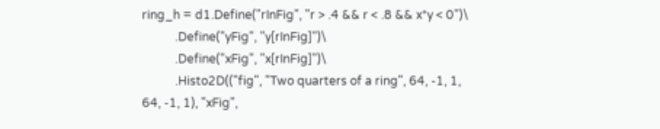ring_h = d1.Define("rInFig", "r > .4 && r < .8 && x*y < 0")\
           .Define("yFig", "y[rInFig]")\
           .Define("xFig", "x[rInFig]")\
           .Histo2D(("fig", "Two quarters of a ring", 64, -1, 1, 64, -1, 1), "xFig",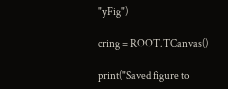"yFig")

cring = ROOT.TCanvas()

print("Saved figure to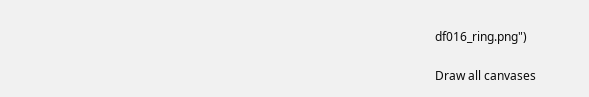df016_ring.png")

Draw all canvases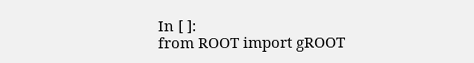In [ ]:
from ROOT import gROOT